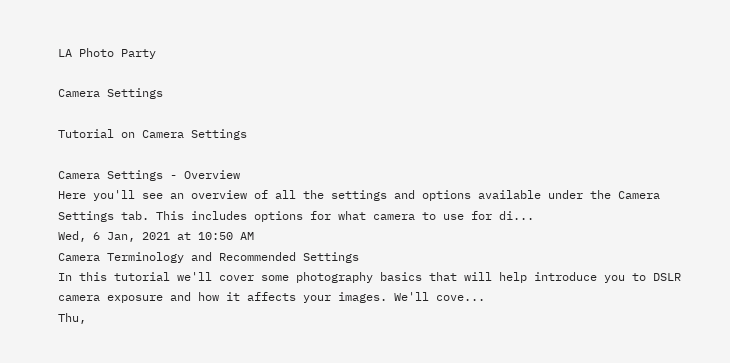LA Photo Party

Camera Settings

Tutorial on Camera Settings

Camera Settings - Overview
Here you'll see an overview of all the settings and options available under the Camera Settings tab. This includes options for what camera to use for di...
Wed, 6 Jan, 2021 at 10:50 AM
Camera Terminology and Recommended Settings
In this tutorial we'll cover some photography basics that will help introduce you to DSLR camera exposure and how it affects your images. We'll cove...
Thu,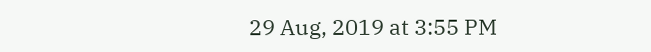29 Aug, 2019 at 3:55 PM